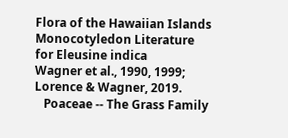Flora of the Hawaiian Islands
Monocotyledon Literature for Eleusine indica
Wagner et al., 1990, 1999; Lorence & Wagner, 2019.
   Poaceae -- The Grass Family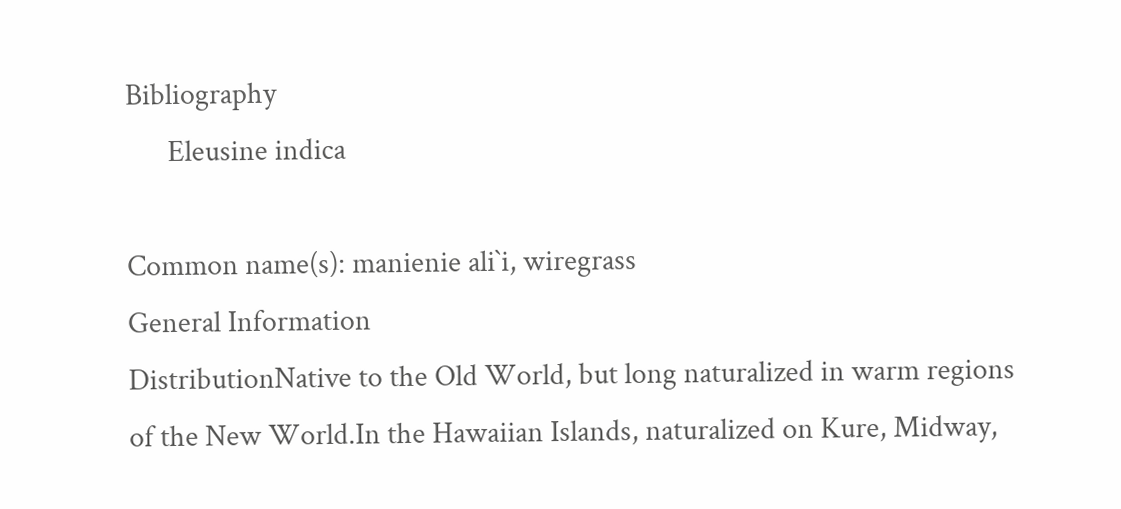Bibliography
      Eleusine indica

Common name(s): manienie ali`i, wiregrass
General Information
DistributionNative to the Old World, but long naturalized in warm regions of the New World.In the Hawaiian Islands, naturalized on Kure, Midway,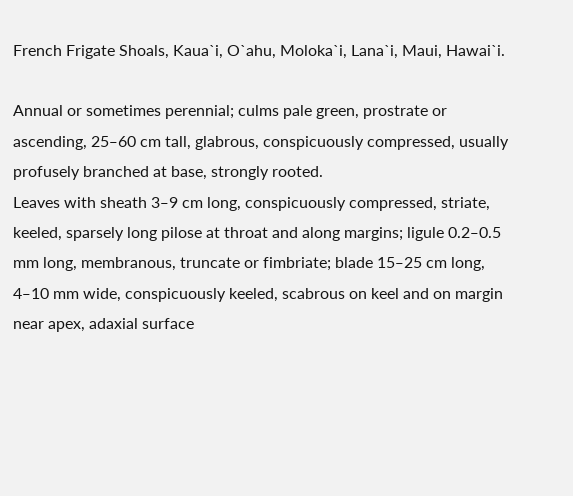French Frigate Shoals, Kaua`i, O`ahu, Moloka`i, Lana`i, Maui, Hawai`i.

Annual or sometimes perennial; culms pale green, prostrate or ascending, 25‒60 cm tall, glabrous, conspicuously compressed, usually profusely branched at base, strongly rooted.
Leaves with sheath 3‒9 cm long, conspicuously compressed, striate, keeled, sparsely long pilose at throat and along margins; ligule 0.2‒0.5 mm long, membranous, truncate or fimbriate; blade 15‒25 cm long, 4‒10 mm wide, conspicuously keeled, scabrous on keel and on margin near apex, adaxial surface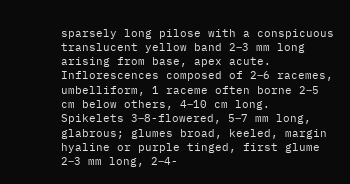sparsely long pilose with a conspicuous translucent yellow band 2‒3 mm long arising from base, apex acute.
Inflorescences composed of 2‒6 racemes, umbelliform, 1 raceme often borne 2‒5 cm below others, 4‒10 cm long. Spikelets 3‒8-flowered, 5‒7 mm long, glabrous; glumes broad, keeled, margin hyaline or purple tinged, first glume 2‒3 mm long, 2‒4-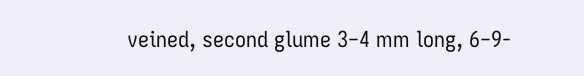veined, second glume 3‒4 mm long, 6‒9-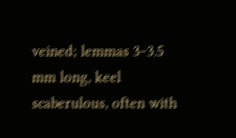veined; lemmas 3‒3.5 mm long, keel scaberulous, often with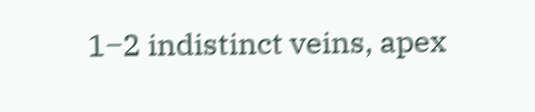1‒2 indistinct veins, apex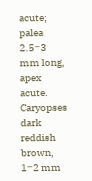acute; palea 2.5‒3 mm long, apex acute.
Caryopses dark reddish brown, 1‒2 mm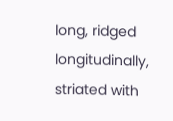long, ridged longitudinally, striated with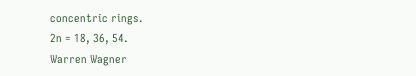concentric rings.
2n = 18, 36, 54.
Warren Wagner